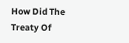How Did The Treaty Of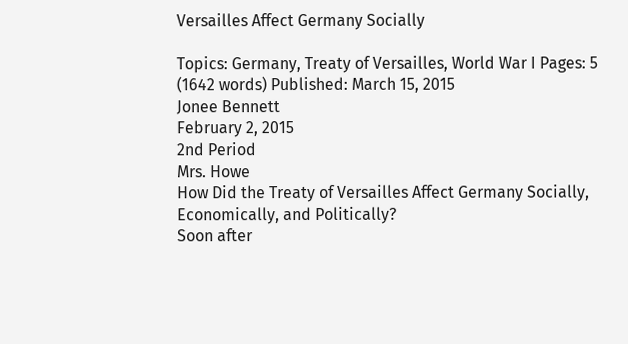Versailles Affect Germany Socially

Topics: Germany, Treaty of Versailles, World War I Pages: 5 (1642 words) Published: March 15, 2015
Jonee Bennett
February 2, 2015
2nd Period
Mrs. Howe
How Did the Treaty of Versailles Affect Germany Socially, Economically, and Politically?
Soon after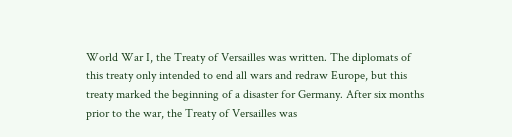World War I, the Treaty of Versailles was written. The diplomats of this treaty only intended to end all wars and redraw Europe, but this treaty marked the beginning of a disaster for Germany. After six months prior to the war, the Treaty of Versailles was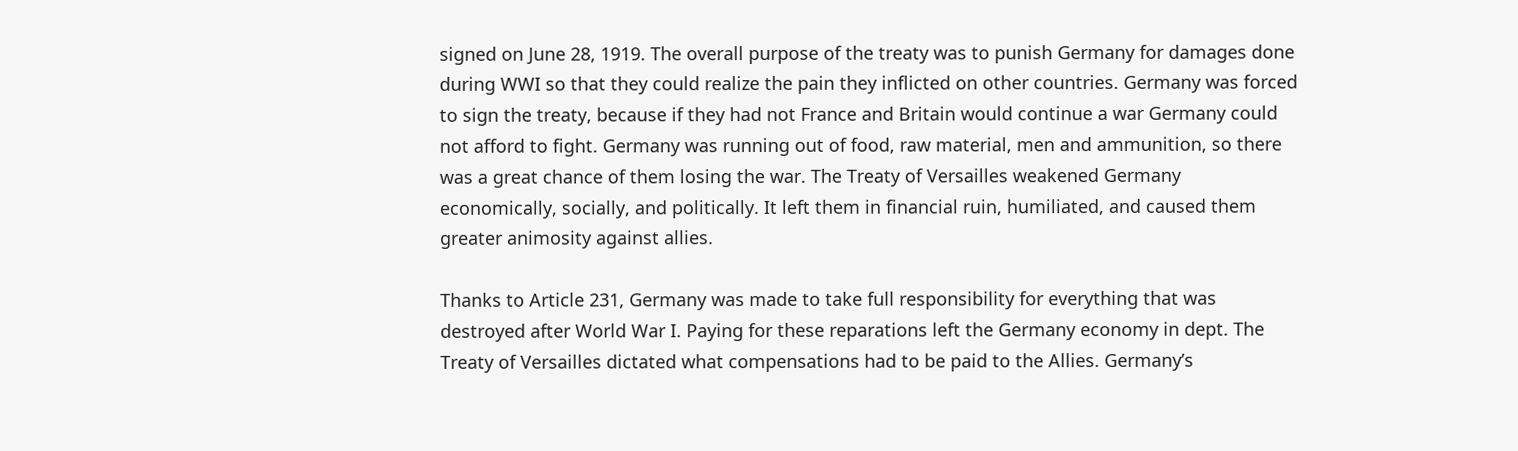signed on June 28, 1919. The overall purpose of the treaty was to punish Germany for damages done during WWI so that they could realize the pain they inflicted on other countries. Germany was forced to sign the treaty, because if they had not France and Britain would continue a war Germany could not afford to fight. Germany was running out of food, raw material, men and ammunition, so there was a great chance of them losing the war. The Treaty of Versailles weakened Germany economically, socially, and politically. It left them in financial ruin, humiliated, and caused them greater animosity against allies.

Thanks to Article 231, Germany was made to take full responsibility for everything that was destroyed after World War I. Paying for these reparations left the Germany economy in dept. The Treaty of Versailles dictated what compensations had to be paid to the Allies. Germany’s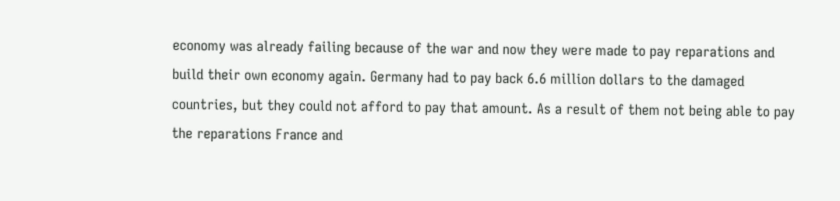economy was already failing because of the war and now they were made to pay reparations and build their own economy again. Germany had to pay back 6.6 million dollars to the damaged countries, but they could not afford to pay that amount. As a result of them not being able to pay the reparations France and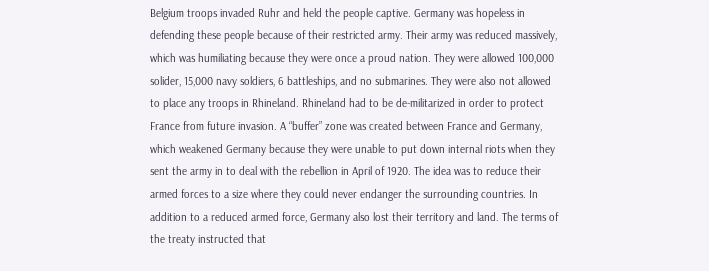Belgium troops invaded Ruhr and held the people captive. Germany was hopeless in defending these people because of their restricted army. Their army was reduced massively, which was humiliating because they were once a proud nation. They were allowed 100,000 solider, 15,000 navy soldiers, 6 battleships, and no submarines. They were also not allowed to place any troops in Rhineland. Rhineland had to be de-militarized in order to protect France from future invasion. A “buffer” zone was created between France and Germany, which weakened Germany because they were unable to put down internal riots when they sent the army in to deal with the rebellion in April of 1920. The idea was to reduce their armed forces to a size where they could never endanger the surrounding countries. In addition to a reduced armed force, Germany also lost their territory and land. The terms of the treaty instructed that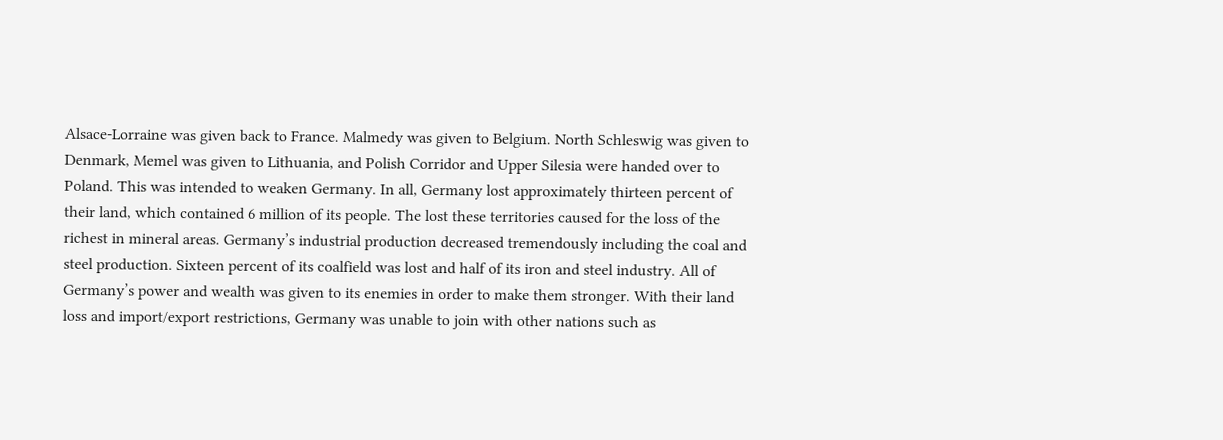Alsace-Lorraine was given back to France. Malmedy was given to Belgium. North Schleswig was given to Denmark, Memel was given to Lithuania, and Polish Corridor and Upper Silesia were handed over to Poland. This was intended to weaken Germany. In all, Germany lost approximately thirteen percent of their land, which contained 6 million of its people. The lost these territories caused for the loss of the richest in mineral areas. Germany’s industrial production decreased tremendously including the coal and steel production. Sixteen percent of its coalfield was lost and half of its iron and steel industry. All of Germany’s power and wealth was given to its enemies in order to make them stronger. With their land loss and import/export restrictions, Germany was unable to join with other nations such as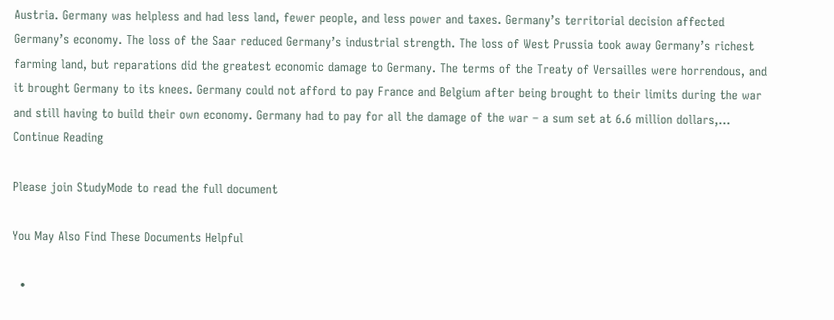Austria. Germany was helpless and had less land, fewer people, and less power and taxes. Germany’s territorial decision affected Germany’s economy. The loss of the Saar reduced Germany’s industrial strength. The loss of West Prussia took away Germany’s richest farming land, but reparations did the greatest economic damage to Germany. The terms of the Treaty of Versailles were horrendous, and it brought Germany to its knees. Germany could not afford to pay France and Belgium after being brought to their limits during the war and still having to build their own economy. Germany had to pay for all the damage of the war – a sum set at 6.6 million dollars,...
Continue Reading

Please join StudyMode to read the full document

You May Also Find These Documents Helpful

  •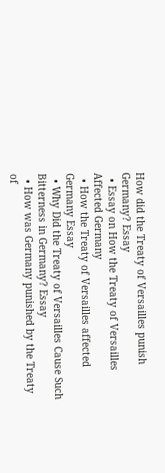How did the Treaty of Versailles punish Germany? Essay
  • Essay on How the Treaty of Versailles Affected Germany
  • How the Treaty of Versailles affected Germany Essay
  • Why Did the Treaty of Versailles Cause Such Bitterness in Germany? Essay
  • How was Germany punished by the Treaty of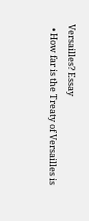Versailles? Essay
  • How far is the Treaty of Versailles is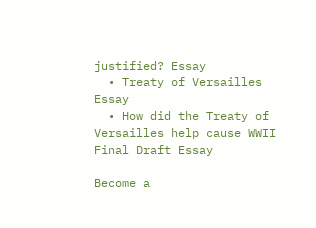justified? Essay
  • Treaty of Versailles Essay
  • How did the Treaty of Versailles help cause WWII Final Draft Essay

Become a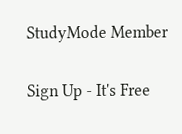StudyMode Member

Sign Up - It's Free